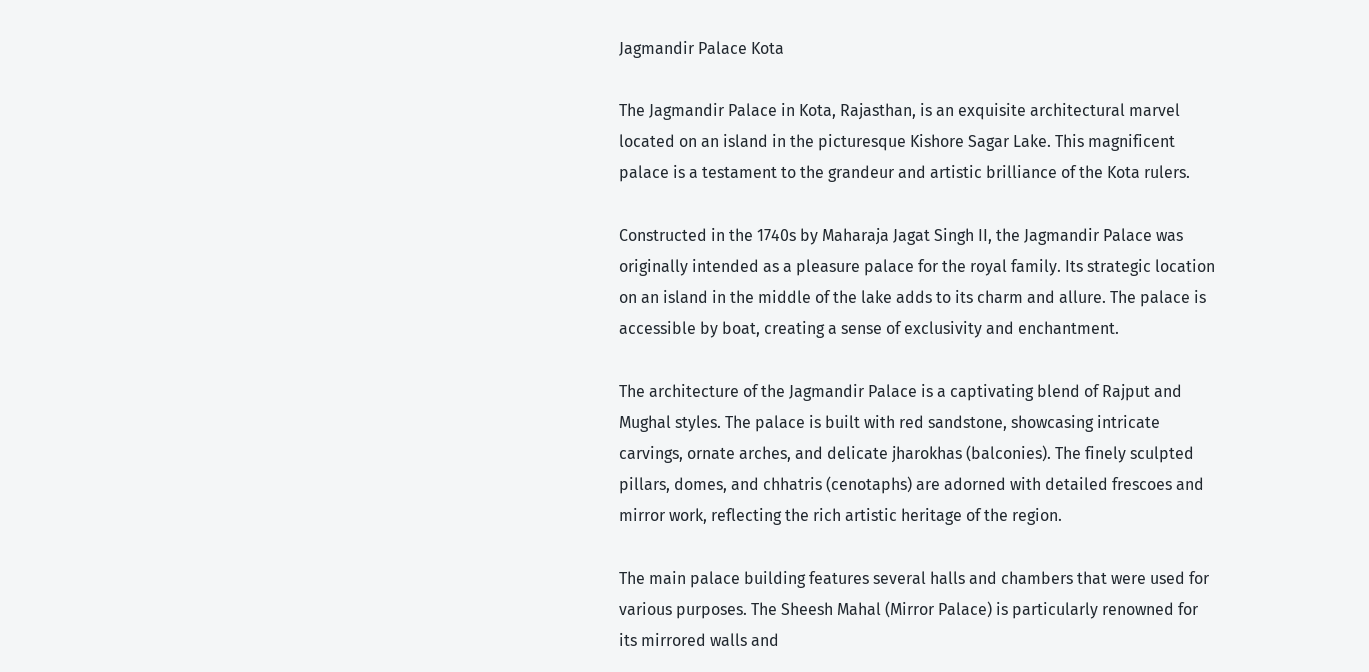Jagmandir Palace Kota

The Jagmandir Palace in Kota, Rajasthan, is an exquisite architectural marvel located on an island in the picturesque Kishore Sagar Lake. This magnificent palace is a testament to the grandeur and artistic brilliance of the Kota rulers.

Constructed in the 1740s by Maharaja Jagat Singh II, the Jagmandir Palace was originally intended as a pleasure palace for the royal family. Its strategic location on an island in the middle of the lake adds to its charm and allure. The palace is accessible by boat, creating a sense of exclusivity and enchantment.

The architecture of the Jagmandir Palace is a captivating blend of Rajput and Mughal styles. The palace is built with red sandstone, showcasing intricate carvings, ornate arches, and delicate jharokhas (balconies). The finely sculpted pillars, domes, and chhatris (cenotaphs) are adorned with detailed frescoes and mirror work, reflecting the rich artistic heritage of the region.

The main palace building features several halls and chambers that were used for various purposes. The Sheesh Mahal (Mirror Palace) is particularly renowned for its mirrored walls and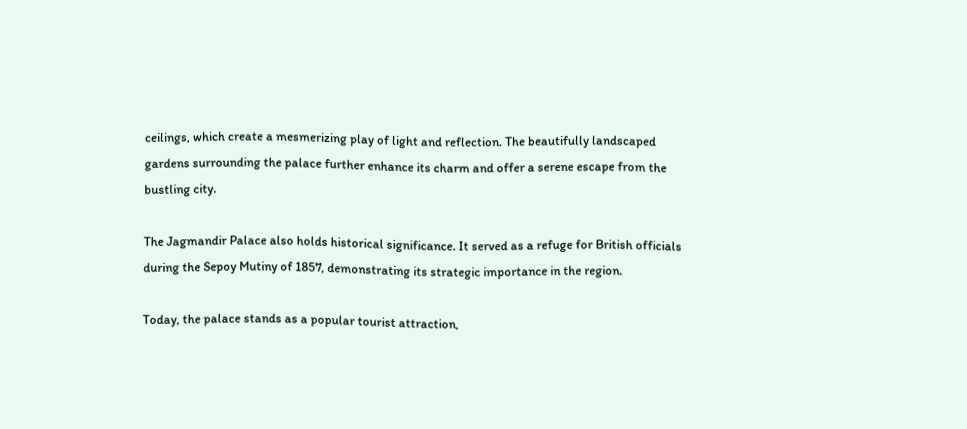ceilings, which create a mesmerizing play of light and reflection. The beautifully landscaped gardens surrounding the palace further enhance its charm and offer a serene escape from the bustling city.

The Jagmandir Palace also holds historical significance. It served as a refuge for British officials during the Sepoy Mutiny of 1857, demonstrating its strategic importance in the region.

Today, the palace stands as a popular tourist attraction,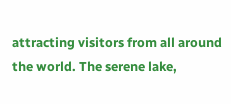attracting visitors from all around the world. The serene lake,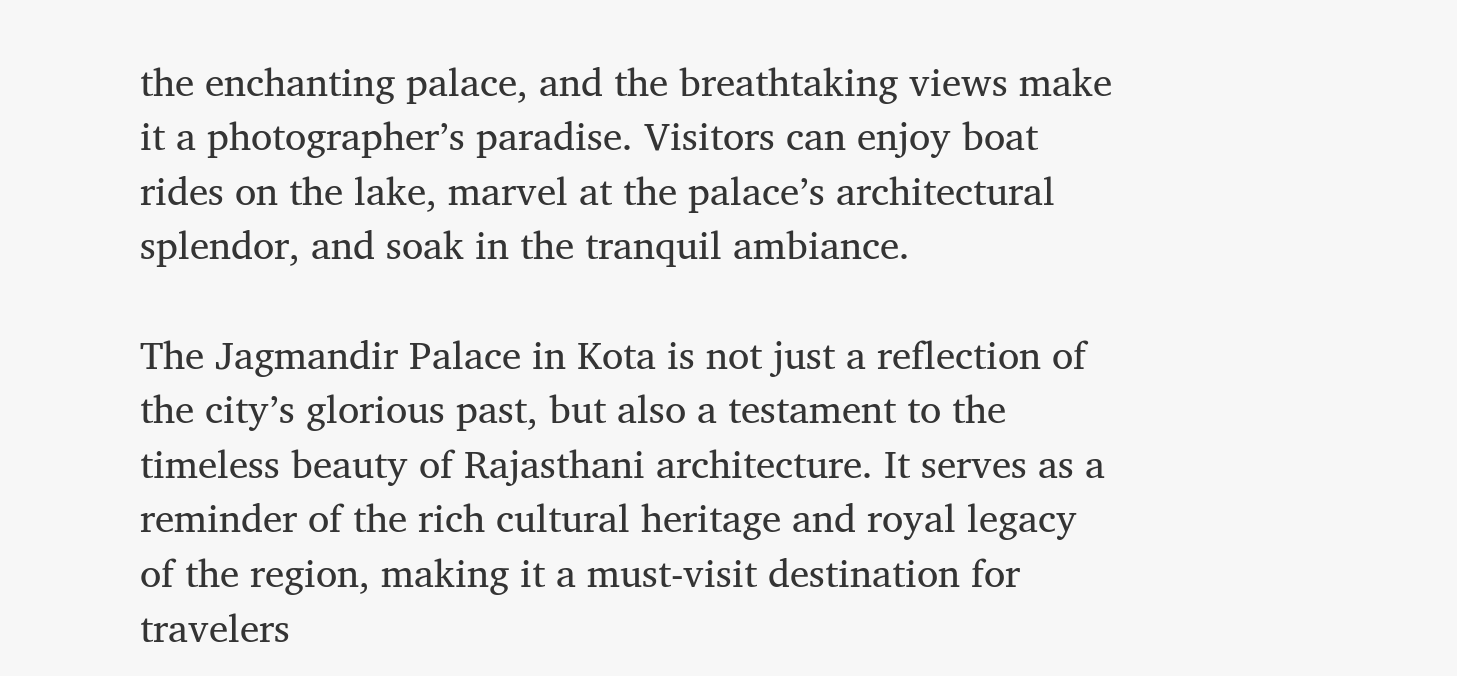the enchanting palace, and the breathtaking views make it a photographer’s paradise. Visitors can enjoy boat rides on the lake, marvel at the palace’s architectural splendor, and soak in the tranquil ambiance.

The Jagmandir Palace in Kota is not just a reflection of the city’s glorious past, but also a testament to the timeless beauty of Rajasthani architecture. It serves as a reminder of the rich cultural heritage and royal legacy of the region, making it a must-visit destination for travelers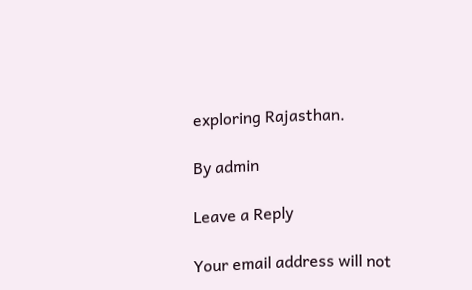exploring Rajasthan.

By admin

Leave a Reply

Your email address will not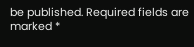be published. Required fields are marked *